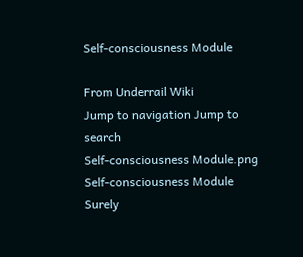Self-consciousness Module

From Underrail Wiki
Jump to navigation Jump to search
Self-consciousness Module.png
Self-consciousness Module
Surely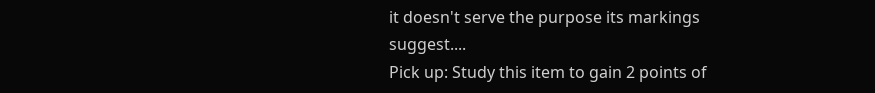it doesn't serve the purpose its markings suggest....
Pick up: Study this item to gain 2 points of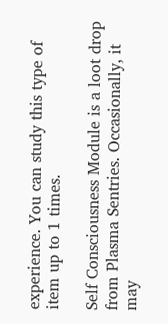experience. You can study this type of item up to 1 times.

Self Consciousness Module is a loot drop from Plasma Sentries. Occasionally, it may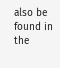also be found in the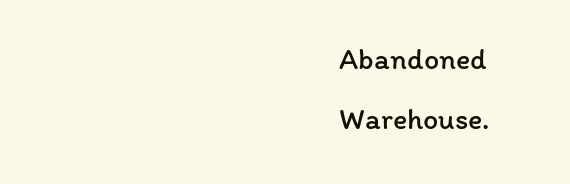Abandoned Warehouse.